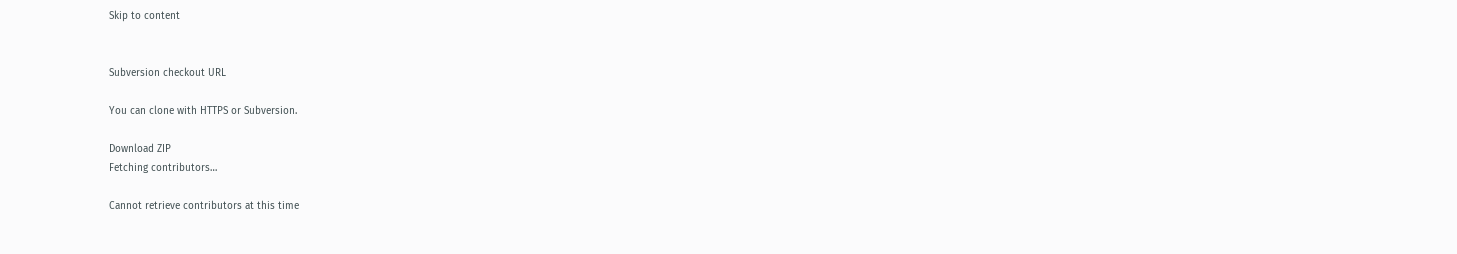Skip to content


Subversion checkout URL

You can clone with HTTPS or Subversion.

Download ZIP
Fetching contributors…

Cannot retrieve contributors at this time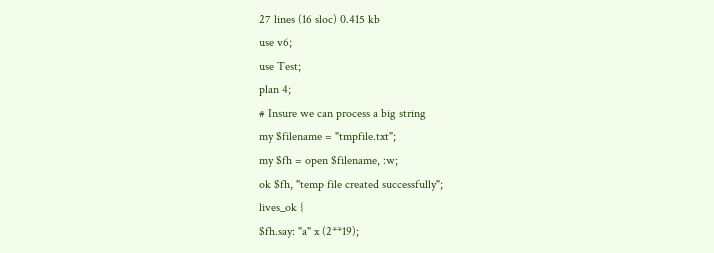27 lines (16 sloc) 0.415 kb
use v6;
use Test;
plan 4;
# Insure we can process a big string
my $filename = "tmpfile.txt";
my $fh = open $filename, :w;
ok $fh, "temp file created successfully";
lives_ok {
$fh.say: "a" x (2**19);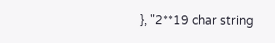}, "2**19 char string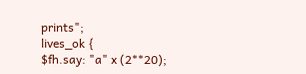prints";
lives_ok {
$fh.say: "a" x (2**20);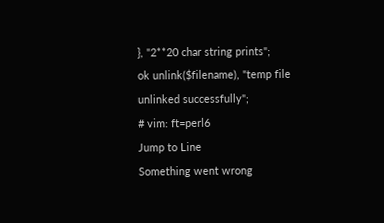}, "2**20 char string prints";
ok unlink($filename), "temp file unlinked successfully";
# vim: ft=perl6
Jump to Line
Something went wrong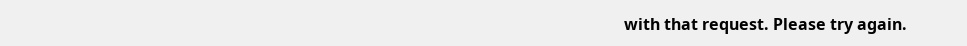with that request. Please try again.